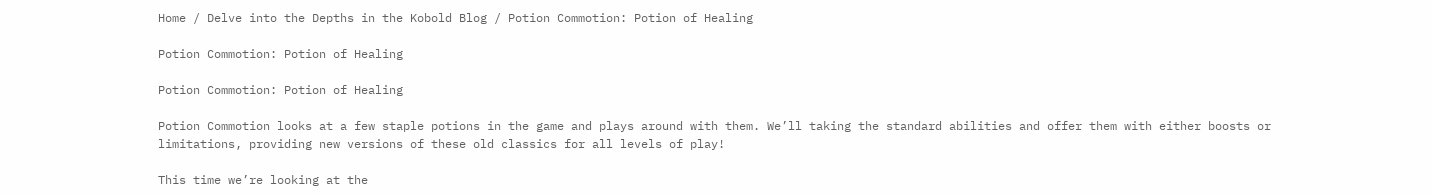Home / Delve into the Depths in the Kobold Blog / Potion Commotion: Potion of Healing

Potion Commotion: Potion of Healing

Potion Commotion: Potion of Healing

Potion Commotion looks at a few staple potions in the game and plays around with them. We’ll taking the standard abilities and offer them with either boosts or limitations, providing new versions of these old classics for all levels of play!

This time we’re looking at the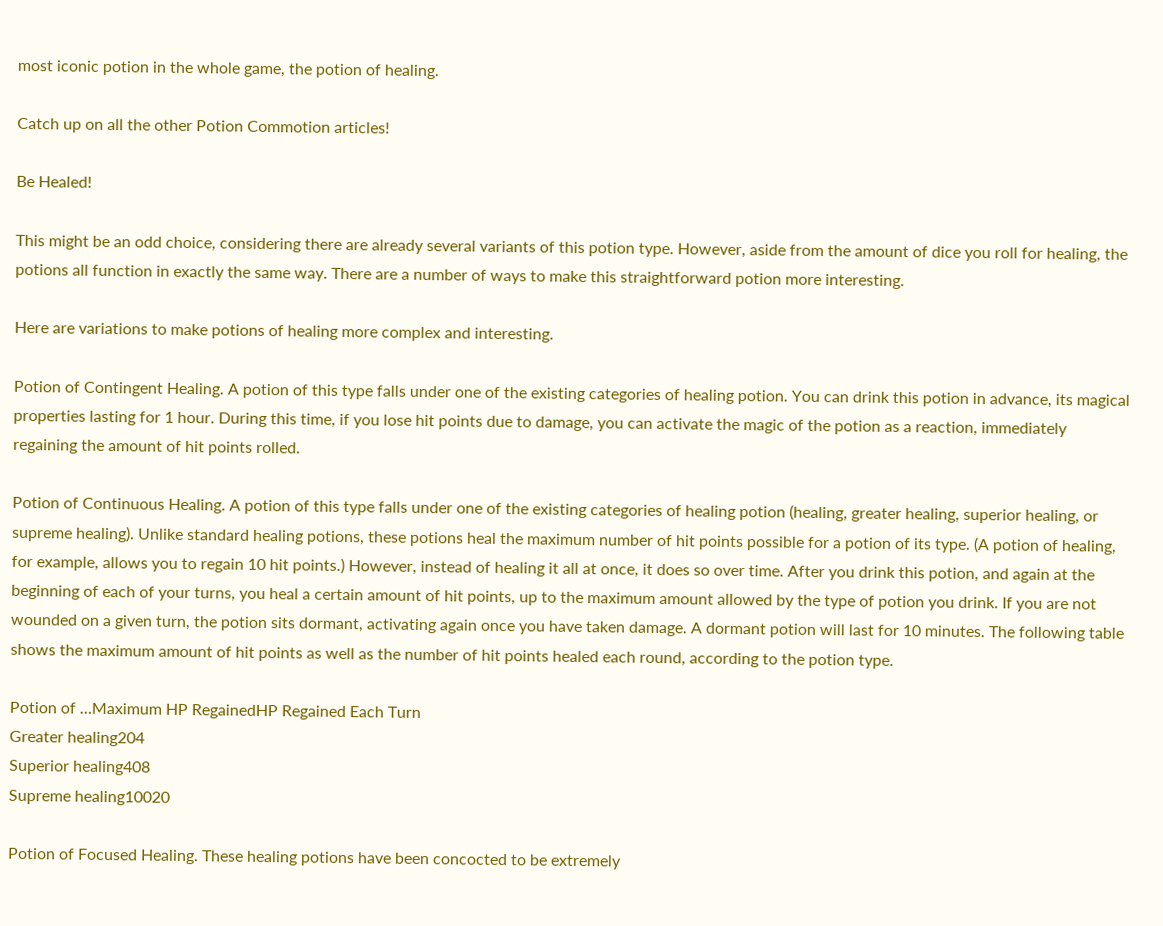most iconic potion in the whole game, the potion of healing.

Catch up on all the other Potion Commotion articles!

Be Healed!

This might be an odd choice, considering there are already several variants of this potion type. However, aside from the amount of dice you roll for healing, the potions all function in exactly the same way. There are a number of ways to make this straightforward potion more interesting.

Here are variations to make potions of healing more complex and interesting.

Potion of Contingent Healing. A potion of this type falls under one of the existing categories of healing potion. You can drink this potion in advance, its magical properties lasting for 1 hour. During this time, if you lose hit points due to damage, you can activate the magic of the potion as a reaction, immediately regaining the amount of hit points rolled.

Potion of Continuous Healing. A potion of this type falls under one of the existing categories of healing potion (healing, greater healing, superior healing, or supreme healing). Unlike standard healing potions, these potions heal the maximum number of hit points possible for a potion of its type. (A potion of healing, for example, allows you to regain 10 hit points.) However, instead of healing it all at once, it does so over time. After you drink this potion, and again at the beginning of each of your turns, you heal a certain amount of hit points, up to the maximum amount allowed by the type of potion you drink. If you are not wounded on a given turn, the potion sits dormant, activating again once you have taken damage. A dormant potion will last for 10 minutes. The following table shows the maximum amount of hit points as well as the number of hit points healed each round, according to the potion type.

Potion of …Maximum HP RegainedHP Regained Each Turn
Greater healing204
Superior healing408
Supreme healing10020

Potion of Focused Healing. These healing potions have been concocted to be extremely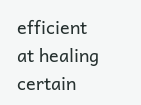efficient at healing certain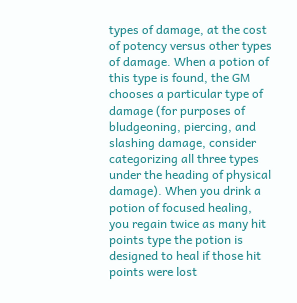types of damage, at the cost of potency versus other types of damage. When a potion of this type is found, the GM chooses a particular type of damage (for purposes of bludgeoning, piercing, and slashing damage, consider categorizing all three types under the heading of physical damage). When you drink a potion of focused healing, you regain twice as many hit points type the potion is designed to heal if those hit points were lost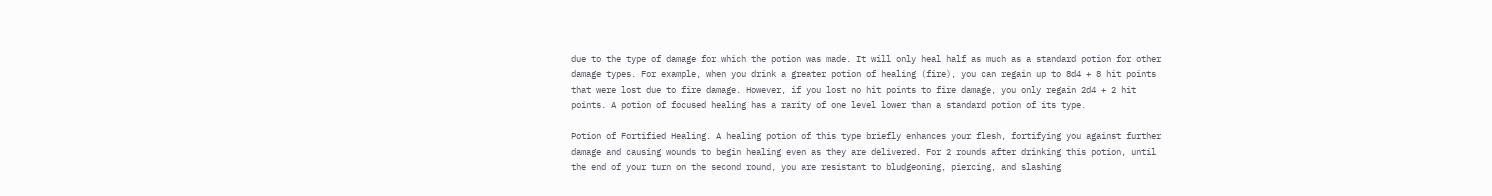due to the type of damage for which the potion was made. It will only heal half as much as a standard potion for other damage types. For example, when you drink a greater potion of healing (fire), you can regain up to 8d4 + 8 hit points that were lost due to fire damage. However, if you lost no hit points to fire damage, you only regain 2d4 + 2 hit points. A potion of focused healing has a rarity of one level lower than a standard potion of its type.

Potion of Fortified Healing. A healing potion of this type briefly enhances your flesh, fortifying you against further damage and causing wounds to begin healing even as they are delivered. For 2 rounds after drinking this potion, until the end of your turn on the second round, you are resistant to bludgeoning, piercing, and slashing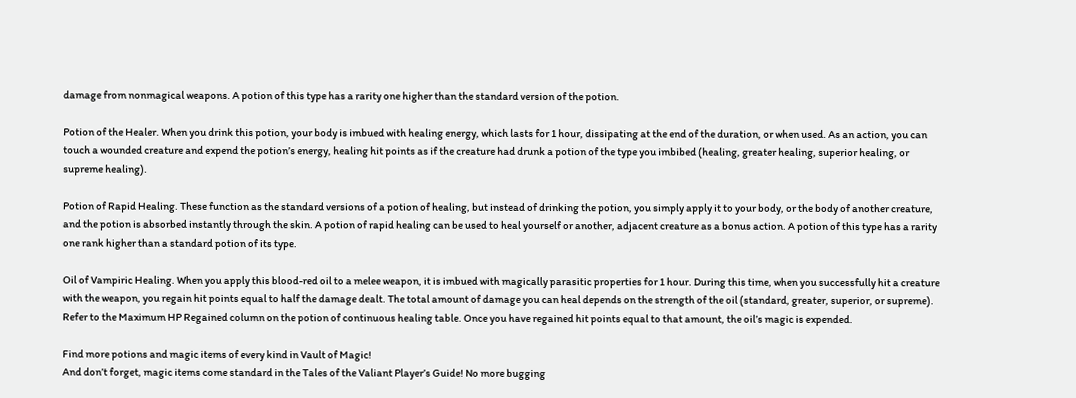damage from nonmagical weapons. A potion of this type has a rarity one higher than the standard version of the potion.

Potion of the Healer. When you drink this potion, your body is imbued with healing energy, which lasts for 1 hour, dissipating at the end of the duration, or when used. As an action, you can touch a wounded creature and expend the potion’s energy, healing hit points as if the creature had drunk a potion of the type you imbibed (healing, greater healing, superior healing, or supreme healing).

Potion of Rapid Healing. These function as the standard versions of a potion of healing, but instead of drinking the potion, you simply apply it to your body, or the body of another creature, and the potion is absorbed instantly through the skin. A potion of rapid healing can be used to heal yourself or another, adjacent creature as a bonus action. A potion of this type has a rarity one rank higher than a standard potion of its type.

Oil of Vampiric Healing. When you apply this blood-red oil to a melee weapon, it is imbued with magically parasitic properties for 1 hour. During this time, when you successfully hit a creature with the weapon, you regain hit points equal to half the damage dealt. The total amount of damage you can heal depends on the strength of the oil (standard, greater, superior, or supreme). Refer to the Maximum HP Regained column on the potion of continuous healing table. Once you have regained hit points equal to that amount, the oil’s magic is expended.

Find more potions and magic items of every kind in Vault of Magic!
And don’t forget, magic items come standard in the Tales of the Valiant Player’s Guide! No more bugging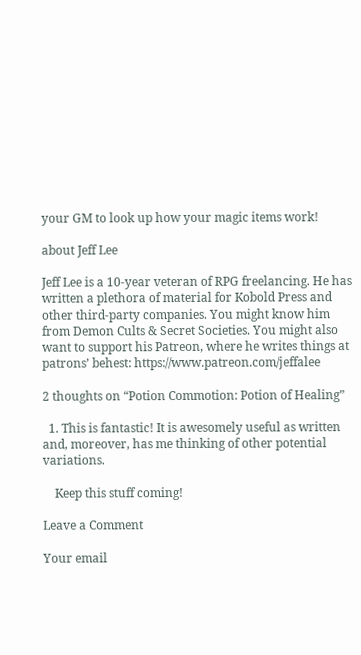your GM to look up how your magic items work!

about Jeff Lee

Jeff Lee is a 10-year veteran of RPG freelancing. He has written a plethora of material for Kobold Press and other third-party companies. You might know him from Demon Cults & Secret Societies. You might also want to support his Patreon, where he writes things at patrons’ behest: https://www.patreon.com/jeffalee

2 thoughts on “Potion Commotion: Potion of Healing”

  1. This is fantastic! It is awesomely useful as written and, moreover, has me thinking of other potential variations.

    Keep this stuff coming!

Leave a Comment

Your email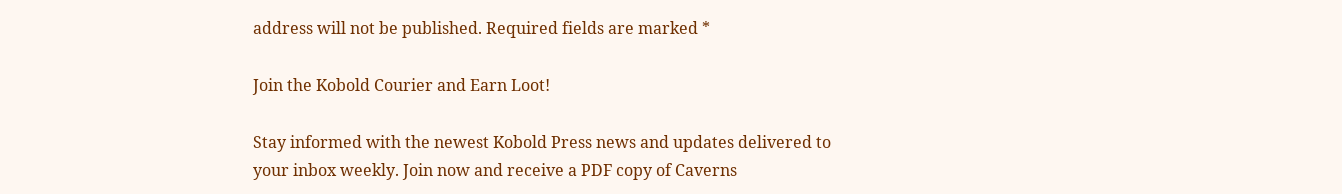address will not be published. Required fields are marked *

Join the Kobold Courier and Earn Loot!

Stay informed with the newest Kobold Press news and updates delivered to your inbox weekly. Join now and receive a PDF copy of Caverns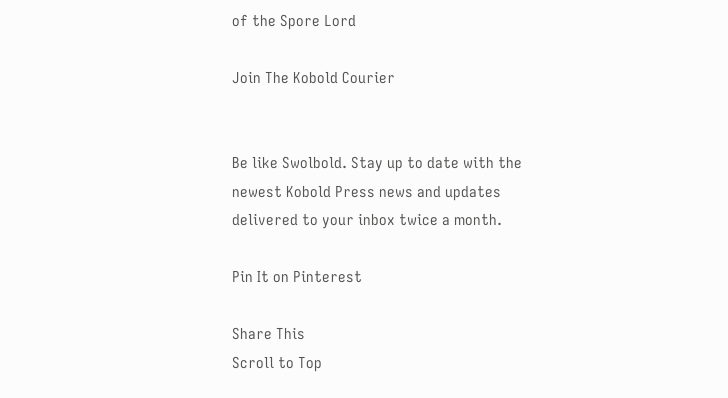of the Spore Lord

Join The Kobold Courier


Be like Swolbold. Stay up to date with the newest Kobold Press news and updates delivered to your inbox twice a month.

Pin It on Pinterest

Share This
Scroll to Top